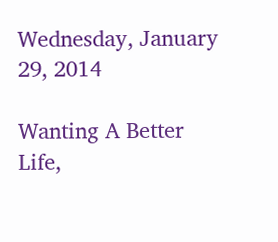Wednesday, January 29, 2014

Wanting A Better Life,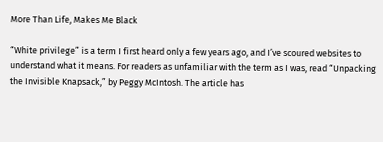More Than Life, Makes Me Black

“White privilege” is a term I first heard only a few years ago, and I’ve scoured websites to understand what it means. For readers as unfamiliar with the term as I was, read “Unpacking the Invisible Knapsack,” by Peggy McIntosh. The article has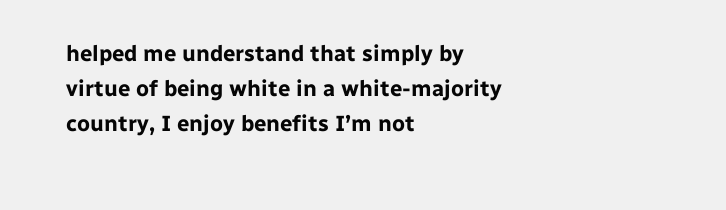helped me understand that simply by virtue of being white in a white-majority country, I enjoy benefits I’m not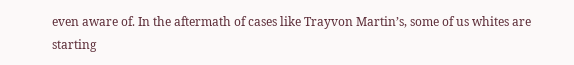even aware of. In the aftermath of cases like Trayvon Martin’s, some of us whites are starting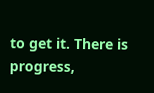to get it. There is progress,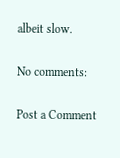albeit slow.

No comments:

Post a Comment